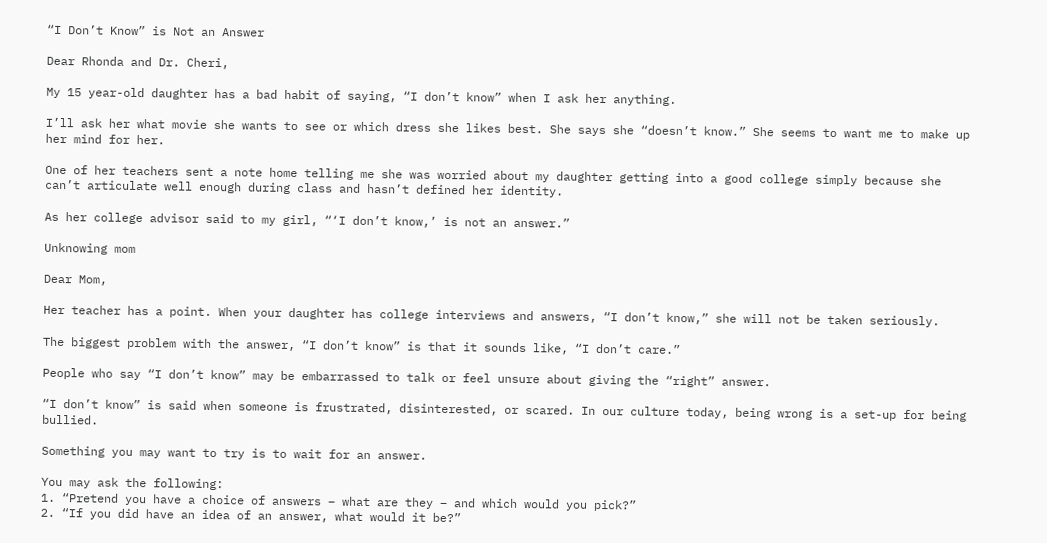“I Don’t Know” is Not an Answer

Dear Rhonda and Dr. Cheri,

My 15 year-old daughter has a bad habit of saying, “I don’t know” when I ask her anything.

I’ll ask her what movie she wants to see or which dress she likes best. She says she “doesn’t know.” She seems to want me to make up her mind for her.

One of her teachers sent a note home telling me she was worried about my daughter getting into a good college simply because she can’t articulate well enough during class and hasn’t defined her identity.

As her college advisor said to my girl, “‘I don’t know,’ is not an answer.”

Unknowing mom

Dear Mom,

Her teacher has a point. When your daughter has college interviews and answers, “I don’t know,” she will not be taken seriously.

The biggest problem with the answer, “I don’t know” is that it sounds like, “I don’t care.”

People who say “I don’t know” may be embarrassed to talk or feel unsure about giving the “right” answer.

“I don’t know” is said when someone is frustrated, disinterested, or scared. In our culture today, being wrong is a set-up for being bullied.

Something you may want to try is to wait for an answer.

You may ask the following:
1. “Pretend you have a choice of answers – what are they – and which would you pick?”
2. “If you did have an idea of an answer, what would it be?”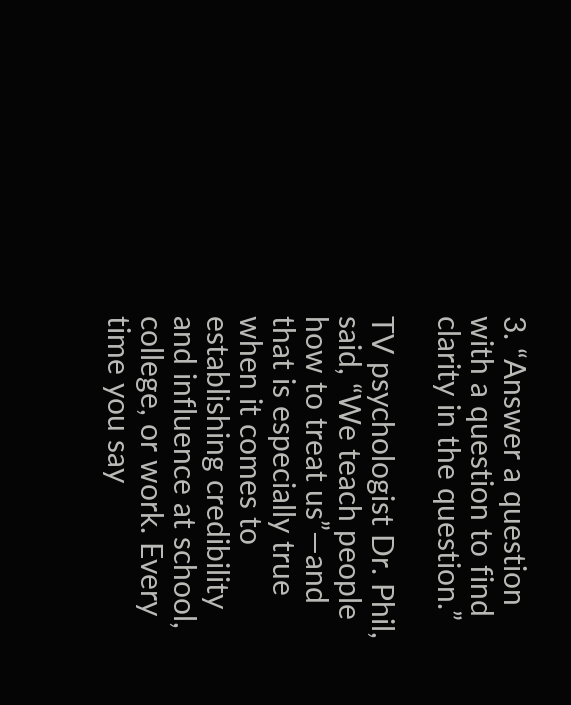3. “Answer a question with a question to find clarity in the question.”

TV psychologist Dr. Phil, said, “We teach people how to treat us”—and that is especially true when it comes to establishing credibility and influence at school, college, or work. Every time you say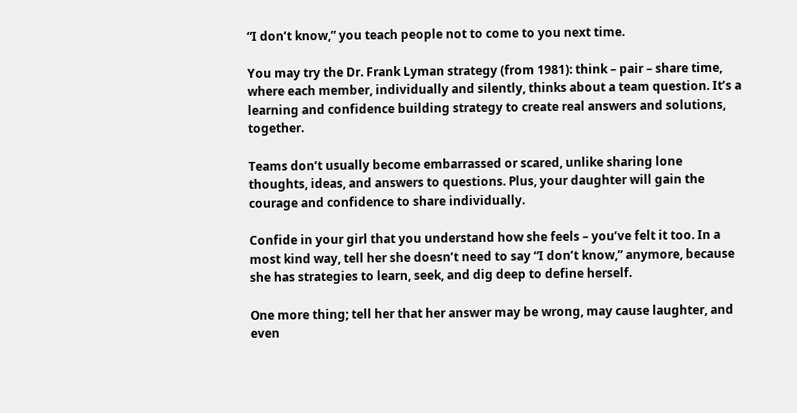“I don’t know,” you teach people not to come to you next time.

You may try the Dr. Frank Lyman strategy (from 1981): think – pair – share time, where each member, individually and silently, thinks about a team question. It’s a learning and confidence building strategy to create real answers and solutions, together.

Teams don’t usually become embarrassed or scared, unlike sharing lone thoughts, ideas, and answers to questions. Plus, your daughter will gain the courage and confidence to share individually.

Confide in your girl that you understand how she feels – you’ve felt it too. In a most kind way, tell her she doesn’t need to say “I don’t know,” anymore, because she has strategies to learn, seek, and dig deep to define herself.

One more thing; tell her that her answer may be wrong, may cause laughter, and even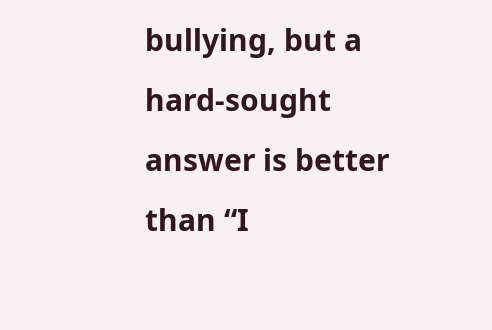bullying, but a hard-sought answer is better than “I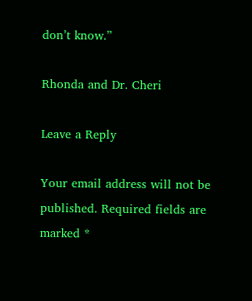don’t know.”

Rhonda and Dr. Cheri

Leave a Reply

Your email address will not be published. Required fields are marked *